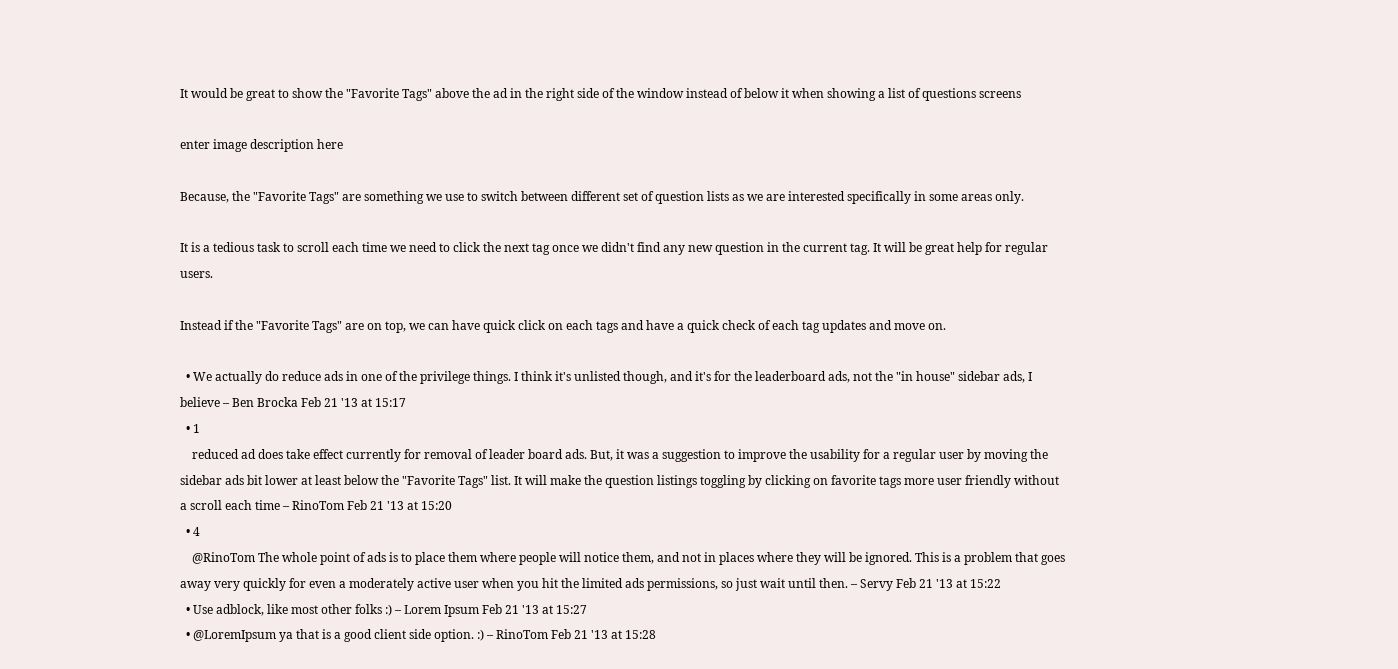It would be great to show the "Favorite Tags" above the ad in the right side of the window instead of below it when showing a list of questions screens

enter image description here

Because, the "Favorite Tags" are something we use to switch between different set of question lists as we are interested specifically in some areas only.

It is a tedious task to scroll each time we need to click the next tag once we didn't find any new question in the current tag. It will be great help for regular users.

Instead if the "Favorite Tags" are on top, we can have quick click on each tags and have a quick check of each tag updates and move on.

  • We actually do reduce ads in one of the privilege things. I think it's unlisted though, and it's for the leaderboard ads, not the "in house" sidebar ads, I believe – Ben Brocka Feb 21 '13 at 15:17
  • 1
    reduced ad does take effect currently for removal of leader board ads. But, it was a suggestion to improve the usability for a regular user by moving the sidebar ads bit lower at least below the "Favorite Tags" list. It will make the question listings toggling by clicking on favorite tags more user friendly without a scroll each time – RinoTom Feb 21 '13 at 15:20
  • 4
    @RinoTom The whole point of ads is to place them where people will notice them, and not in places where they will be ignored. This is a problem that goes away very quickly for even a moderately active user when you hit the limited ads permissions, so just wait until then. – Servy Feb 21 '13 at 15:22
  • Use adblock, like most other folks :) – Lorem Ipsum Feb 21 '13 at 15:27
  • @LoremIpsum ya that is a good client side option. :) – RinoTom Feb 21 '13 at 15:28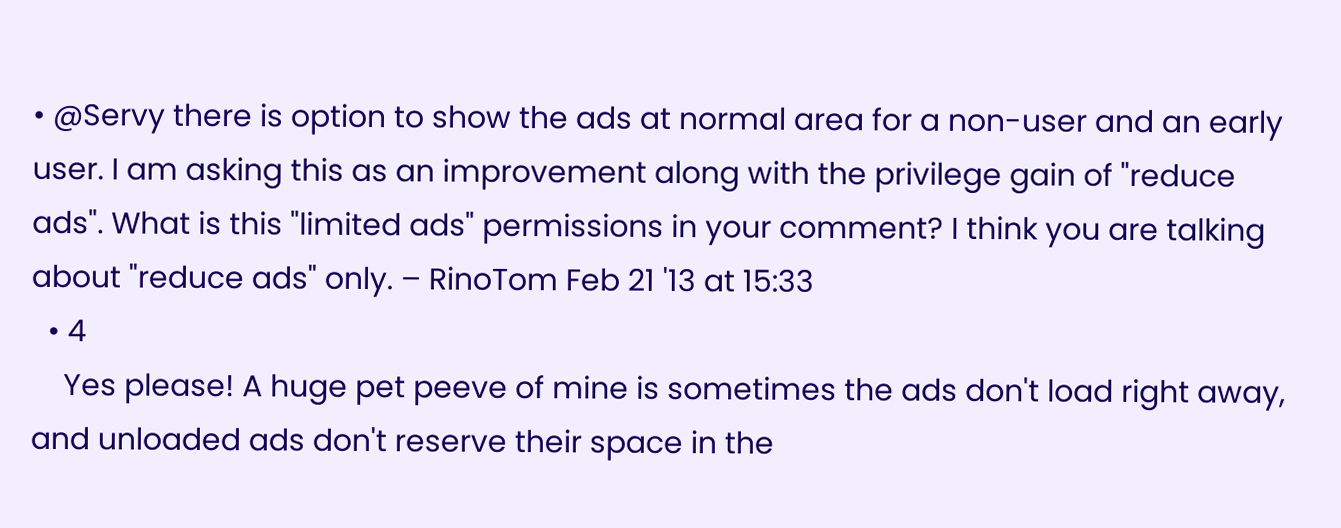• @Servy there is option to show the ads at normal area for a non-user and an early user. I am asking this as an improvement along with the privilege gain of "reduce ads". What is this "limited ads" permissions in your comment? I think you are talking about "reduce ads" only. – RinoTom Feb 21 '13 at 15:33
  • 4
    Yes please! A huge pet peeve of mine is sometimes the ads don't load right away, and unloaded ads don't reserve their space in the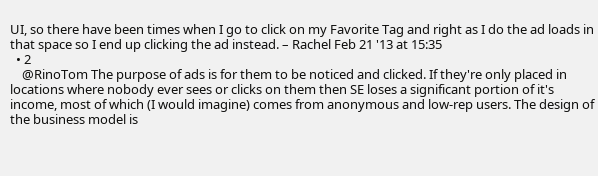UI, so there have been times when I go to click on my Favorite Tag and right as I do the ad loads in that space so I end up clicking the ad instead. – Rachel Feb 21 '13 at 15:35
  • 2
    @RinoTom The purpose of ads is for them to be noticed and clicked. If they're only placed in locations where nobody ever sees or clicks on them then SE loses a significant portion of it's income, most of which (I would imagine) comes from anonymous and low-rep users. The design of the business model is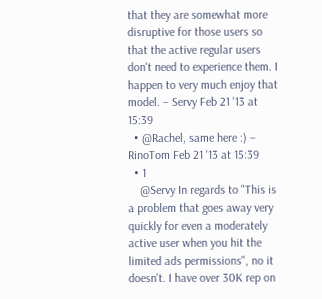that they are somewhat more disruptive for those users so that the active regular users don't need to experience them. I happen to very much enjoy that model. – Servy Feb 21 '13 at 15:39
  • @Rachel, same here :) – RinoTom Feb 21 '13 at 15:39
  • 1
    @Servy In regards to "This is a problem that goes away very quickly for even a moderately active user when you hit the limited ads permissions", no it doesn't. I have over 30K rep on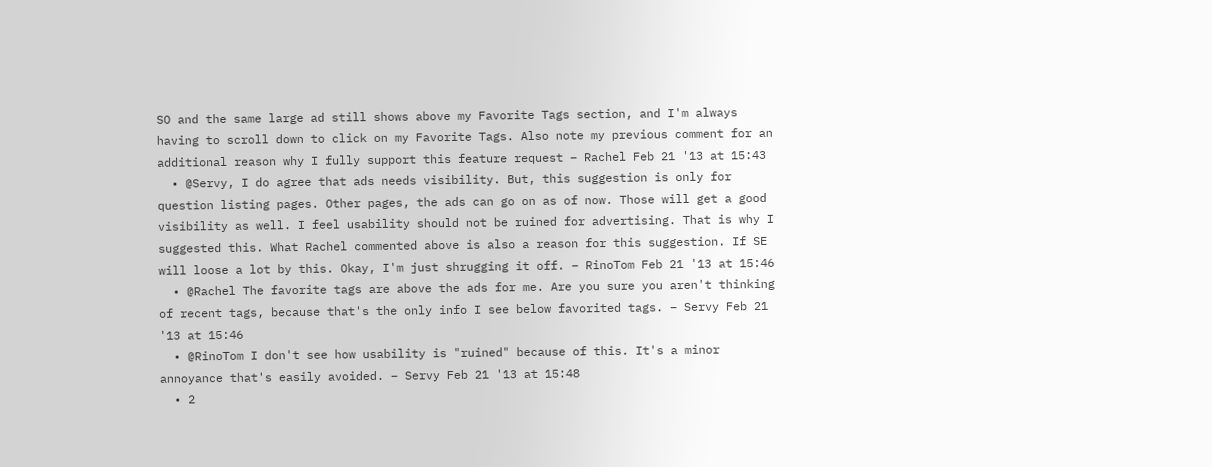SO and the same large ad still shows above my Favorite Tags section, and I'm always having to scroll down to click on my Favorite Tags. Also note my previous comment for an additional reason why I fully support this feature request – Rachel Feb 21 '13 at 15:43
  • @Servy, I do agree that ads needs visibility. But, this suggestion is only for question listing pages. Other pages, the ads can go on as of now. Those will get a good visibility as well. I feel usability should not be ruined for advertising. That is why I suggested this. What Rachel commented above is also a reason for this suggestion. If SE will loose a lot by this. Okay, I'm just shrugging it off. – RinoTom Feb 21 '13 at 15:46
  • @Rachel The favorite tags are above the ads for me. Are you sure you aren't thinking of recent tags, because that's the only info I see below favorited tags. – Servy Feb 21 '13 at 15:46
  • @RinoTom I don't see how usability is "ruined" because of this. It's a minor annoyance that's easily avoided. – Servy Feb 21 '13 at 15:48
  • 2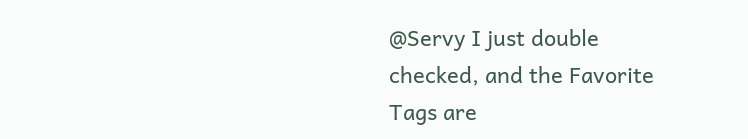@Servy I just double checked, and the Favorite Tags are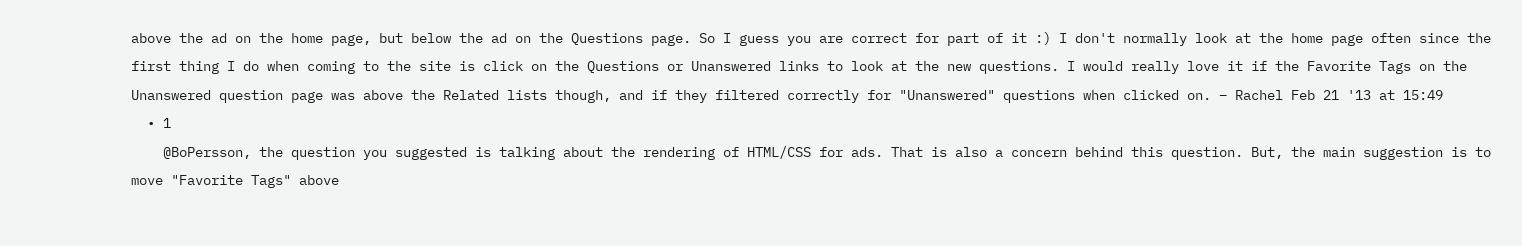above the ad on the home page, but below the ad on the Questions page. So I guess you are correct for part of it :) I don't normally look at the home page often since the first thing I do when coming to the site is click on the Questions or Unanswered links to look at the new questions. I would really love it if the Favorite Tags on the Unanswered question page was above the Related lists though, and if they filtered correctly for "Unanswered" questions when clicked on. – Rachel Feb 21 '13 at 15:49
  • 1
    @BoPersson, the question you suggested is talking about the rendering of HTML/CSS for ads. That is also a concern behind this question. But, the main suggestion is to move "Favorite Tags" above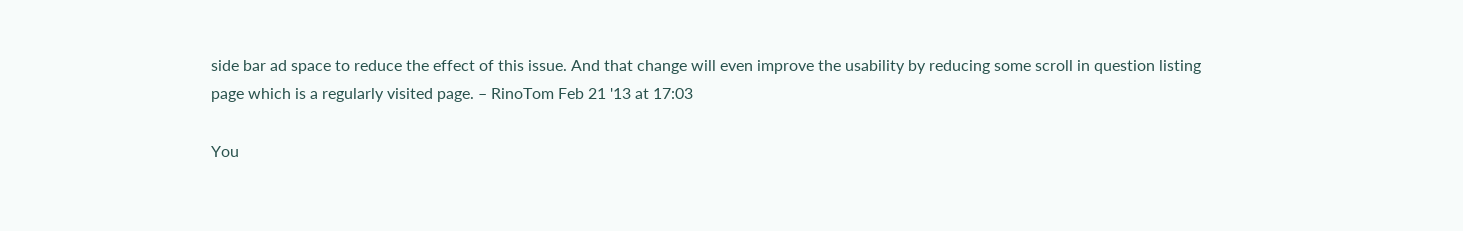side bar ad space to reduce the effect of this issue. And that change will even improve the usability by reducing some scroll in question listing page which is a regularly visited page. – RinoTom Feb 21 '13 at 17:03

You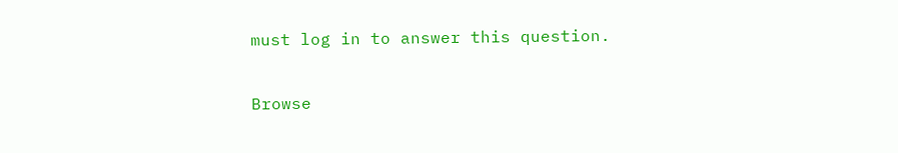must log in to answer this question.

Browse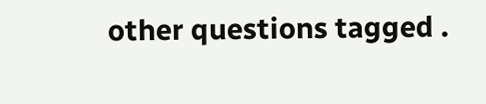other questions tagged .